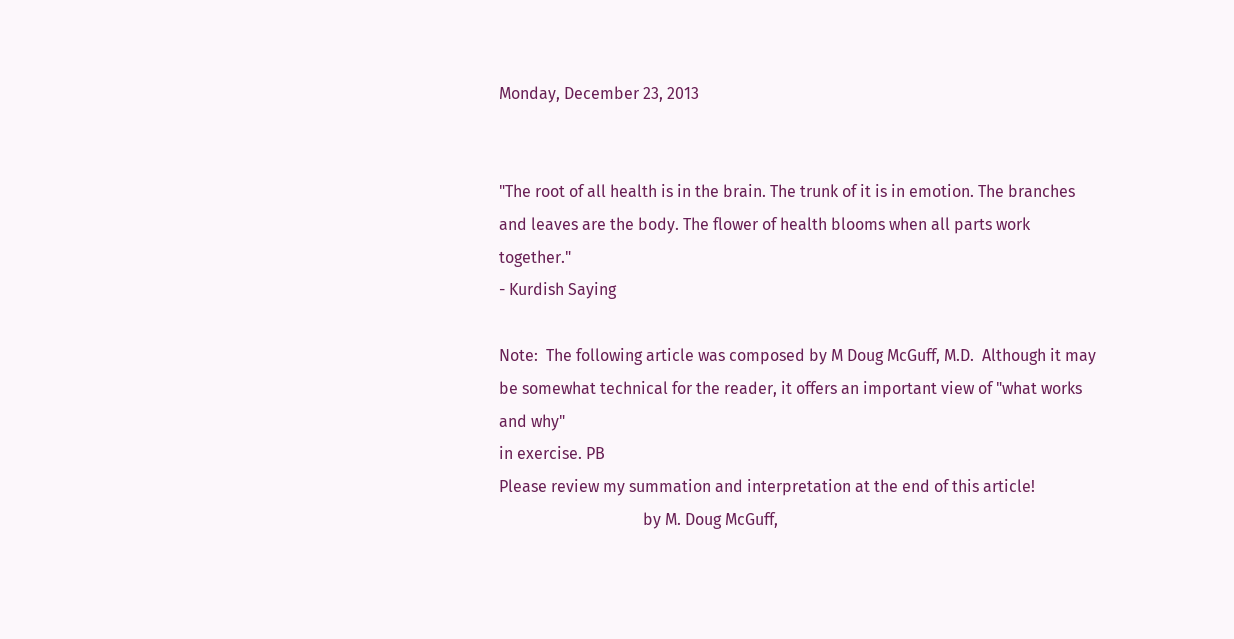Monday, December 23, 2013


"The root of all health is in the brain. The trunk of it is in emotion. The branches and leaves are the body. The flower of health blooms when all parts work together."
- Kurdish Saying

Note:  The following article was composed by M Doug McGuff, M.D.  Although it may be somewhat technical for the reader, it offers an important view of "what works and why"
in exercise. PB
Please review my summation and interpretation at the end of this article!
                                    by M. Doug McGuff,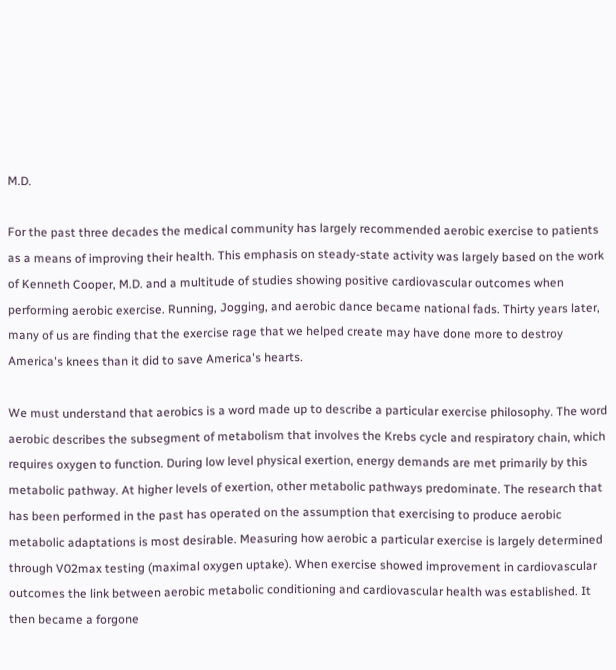M.D.

For the past three decades the medical community has largely recommended aerobic exercise to patients as a means of improving their health. This emphasis on steady-state activity was largely based on the work of Kenneth Cooper, M.D. and a multitude of studies showing positive cardiovascular outcomes when performing aerobic exercise. Running, Jogging, and aerobic dance became national fads. Thirty years later, many of us are finding that the exercise rage that we helped create may have done more to destroy America's knees than it did to save America's hearts.

We must understand that aerobics is a word made up to describe a particular exercise philosophy. The word aerobic describes the subsegment of metabolism that involves the Krebs cycle and respiratory chain, which requires oxygen to function. During low level physical exertion, energy demands are met primarily by this metabolic pathway. At higher levels of exertion, other metabolic pathways predominate. The research that has been performed in the past has operated on the assumption that exercising to produce aerobic metabolic adaptations is most desirable. Measuring how aerobic a particular exercise is largely determined through V02max testing (maximal oxygen uptake). When exercise showed improvement in cardiovascular outcomes the link between aerobic metabolic conditioning and cardiovascular health was established. It then became a forgone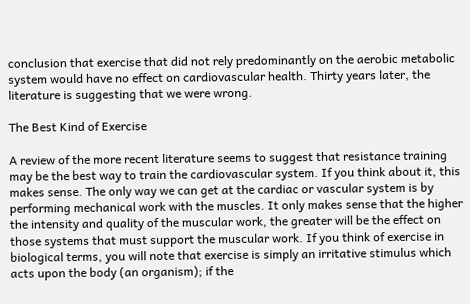conclusion that exercise that did not rely predominantly on the aerobic metabolic system would have no effect on cardiovascular health. Thirty years later, the literature is suggesting that we were wrong.

The Best Kind of Exercise

A review of the more recent literature seems to suggest that resistance training may be the best way to train the cardiovascular system. If you think about it, this makes sense. The only way we can get at the cardiac or vascular system is by performing mechanical work with the muscles. It only makes sense that the higher the intensity and quality of the muscular work, the greater will be the effect on those systems that must support the muscular work. If you think of exercise in biological terms, you will note that exercise is simply an irritative stimulus which acts upon the body (an organism); if the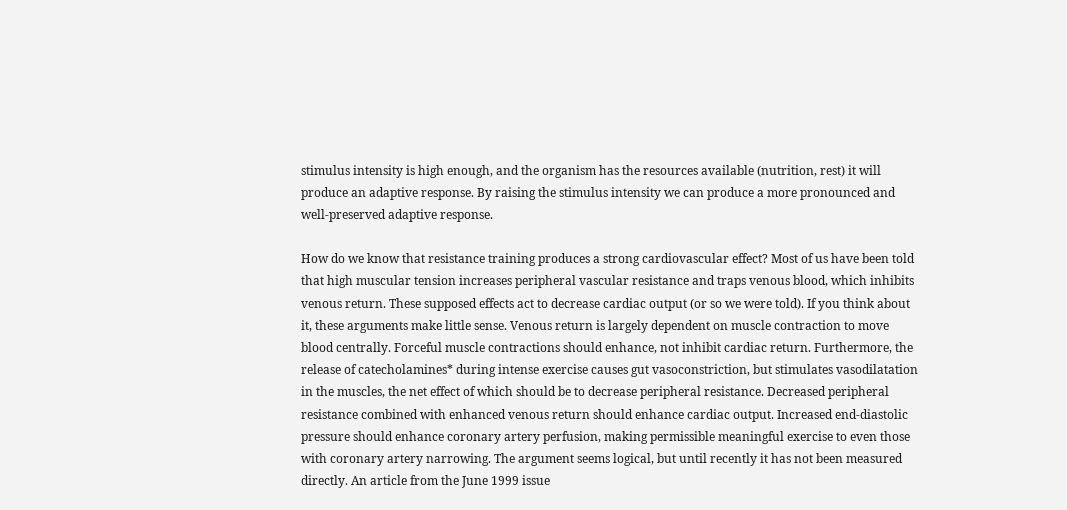stimulus intensity is high enough, and the organism has the resources available (nutrition, rest) it will produce an adaptive response. By raising the stimulus intensity we can produce a more pronounced and well-preserved adaptive response.

How do we know that resistance training produces a strong cardiovascular effect? Most of us have been told that high muscular tension increases peripheral vascular resistance and traps venous blood, which inhibits venous return. These supposed effects act to decrease cardiac output (or so we were told). If you think about it, these arguments make little sense. Venous return is largely dependent on muscle contraction to move blood centrally. Forceful muscle contractions should enhance, not inhibit cardiac return. Furthermore, the release of catecholamines* during intense exercise causes gut vasoconstriction, but stimulates vasodilatation in the muscles, the net effect of which should be to decrease peripheral resistance. Decreased peripheral resistance combined with enhanced venous return should enhance cardiac output. Increased end-diastolic pressure should enhance coronary artery perfusion, making permissible meaningful exercise to even those with coronary artery narrowing. The argument seems logical, but until recently it has not been measured directly. An article from the June 1999 issue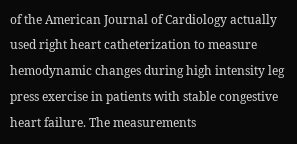of the American Journal of Cardiology actually used right heart catheterization to measure hemodynamic changes during high intensity leg press exercise in patients with stable congestive heart failure. The measurements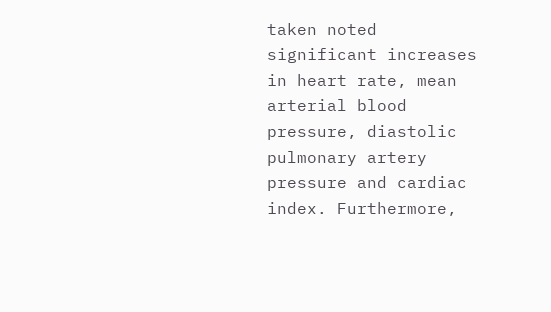taken noted significant increases in heart rate, mean arterial blood pressure, diastolic pulmonary artery pressure and cardiac index. Furthermore,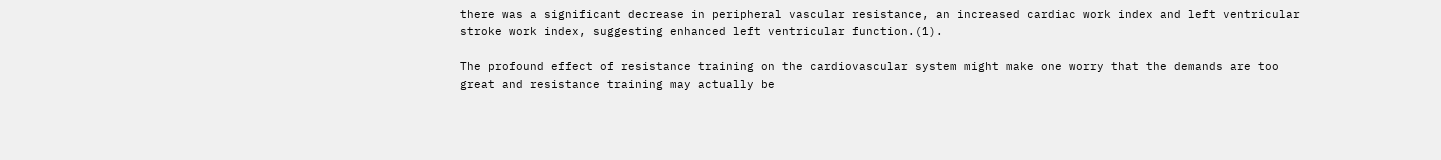there was a significant decrease in peripheral vascular resistance, an increased cardiac work index and left ventricular stroke work index, suggesting enhanced left ventricular function.(1).

The profound effect of resistance training on the cardiovascular system might make one worry that the demands are too great and resistance training may actually be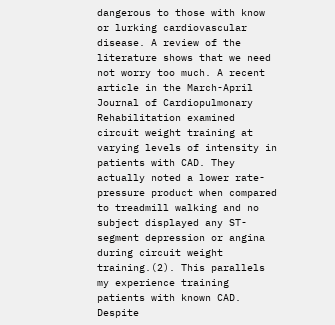dangerous to those with know or lurking cardiovascular disease. A review of the literature shows that we need not worry too much. A recent article in the March-April Journal of Cardiopulmonary Rehabilitation examined circuit weight training at varying levels of intensity in patients with CAD. They actually noted a lower rate-pressure product when compared to treadmill walking and no subject displayed any ST-segment depression or angina during circuit weight training.(2). This parallels my experience training patients with known CAD. Despite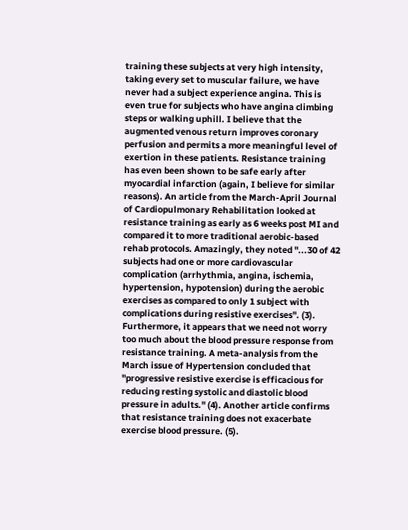training these subjects at very high intensity, taking every set to muscular failure, we have never had a subject experience angina. This is even true for subjects who have angina climbing steps or walking uphill. I believe that the augmented venous return improves coronary perfusion and permits a more meaningful level of exertion in these patients. Resistance training has even been shown to be safe early after myocardial infarction (again, I believe for similar reasons). An article from the March-April Journal of Cardiopulmonary Rehabilitation looked at resistance training as early as 6 weeks post MI and compared it to more traditional aerobic-based rehab protocols. Amazingly, they noted "...30 of 42 subjects had one or more cardiovascular complication (arrhythmia, angina, ischemia, hypertension, hypotension) during the aerobic exercises as compared to only 1 subject with complications during resistive exercises". (3). Furthermore, it appears that we need not worry too much about the blood pressure response from resistance training. A meta-analysis from the March issue of Hypertension concluded that "progressive resistive exercise is efficacious for reducing resting systolic and diastolic blood pressure in adults." (4). Another article confirms that resistance training does not exacerbate exercise blood pressure. (5).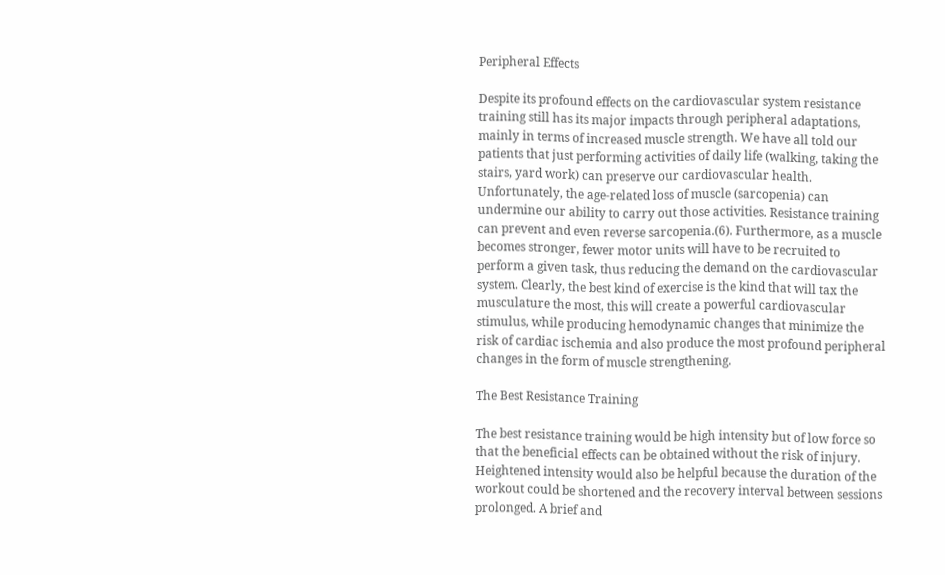Peripheral Effects

Despite its profound effects on the cardiovascular system resistance training still has its major impacts through peripheral adaptations, mainly in terms of increased muscle strength. We have all told our patients that just performing activities of daily life (walking, taking the stairs, yard work) can preserve our cardiovascular health. Unfortunately, the age-related loss of muscle (sarcopenia) can undermine our ability to carry out those activities. Resistance training can prevent and even reverse sarcopenia.(6). Furthermore, as a muscle becomes stronger, fewer motor units will have to be recruited to perform a given task, thus reducing the demand on the cardiovascular system. Clearly, the best kind of exercise is the kind that will tax the musculature the most, this will create a powerful cardiovascular stimulus, while producing hemodynamic changes that minimize the risk of cardiac ischemia and also produce the most profound peripheral changes in the form of muscle strengthening.

The Best Resistance Training

The best resistance training would be high intensity but of low force so that the beneficial effects can be obtained without the risk of injury. Heightened intensity would also be helpful because the duration of the workout could be shortened and the recovery interval between sessions prolonged. A brief and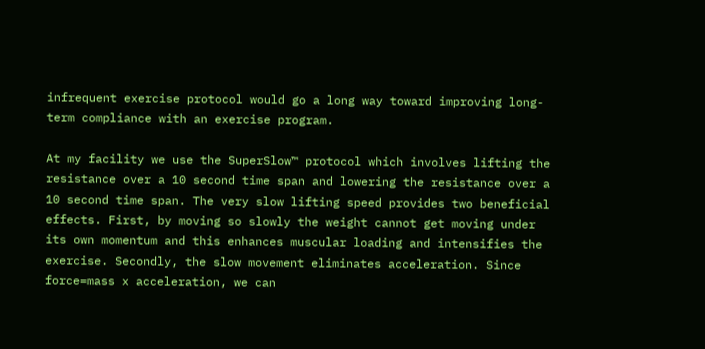infrequent exercise protocol would go a long way toward improving long-term compliance with an exercise program.

At my facility we use the SuperSlow™ protocol which involves lifting the resistance over a 10 second time span and lowering the resistance over a 10 second time span. The very slow lifting speed provides two beneficial effects. First, by moving so slowly the weight cannot get moving under its own momentum and this enhances muscular loading and intensifies the exercise. Secondly, the slow movement eliminates acceleration. Since force=mass x acceleration, we can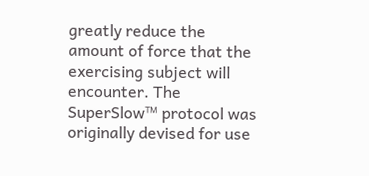greatly reduce the amount of force that the exercising subject will encounter. The SuperSlow™ protocol was originally devised for use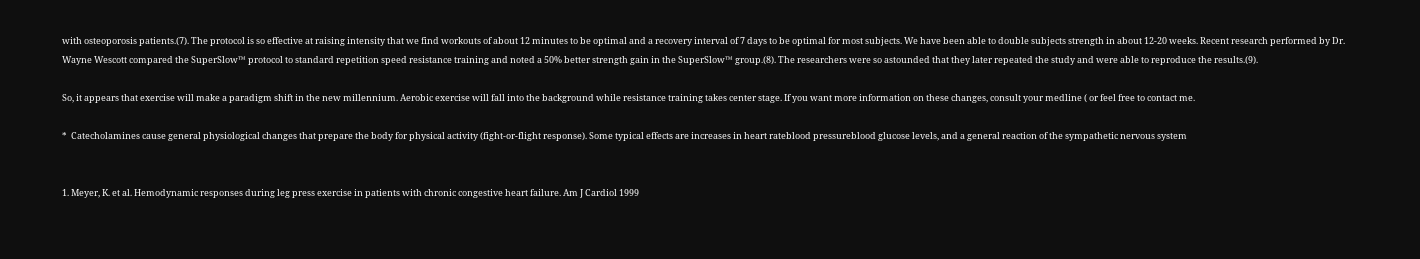with osteoporosis patients.(7). The protocol is so effective at raising intensity that we find workouts of about 12 minutes to be optimal and a recovery interval of 7 days to be optimal for most subjects. We have been able to double subjects strength in about 12-20 weeks. Recent research performed by Dr. Wayne Wescott compared the SuperSlow™ protocol to standard repetition speed resistance training and noted a 50% better strength gain in the SuperSlow™ group.(8). The researchers were so astounded that they later repeated the study and were able to reproduce the results.(9).

So, it appears that exercise will make a paradigm shift in the new millennium. Aerobic exercise will fall into the background while resistance training takes center stage. If you want more information on these changes, consult your medline ( or feel free to contact me.

*  Catecholamines cause general physiological changes that prepare the body for physical activity (fight-or-flight response). Some typical effects are increases in heart rateblood pressureblood glucose levels, and a general reaction of the sympathetic nervous system


1. Meyer, K. et al. Hemodynamic responses during leg press exercise in patients with chronic congestive heart failure. Am J Cardiol 1999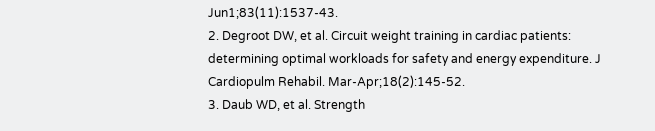Jun1;83(11):1537-43.
2. Degroot DW, et al. Circuit weight training in cardiac patients: determining optimal workloads for safety and energy expenditure. J Cardiopulm Rehabil. Mar-Apr;18(2):145-52.
3. Daub WD, et al. Strength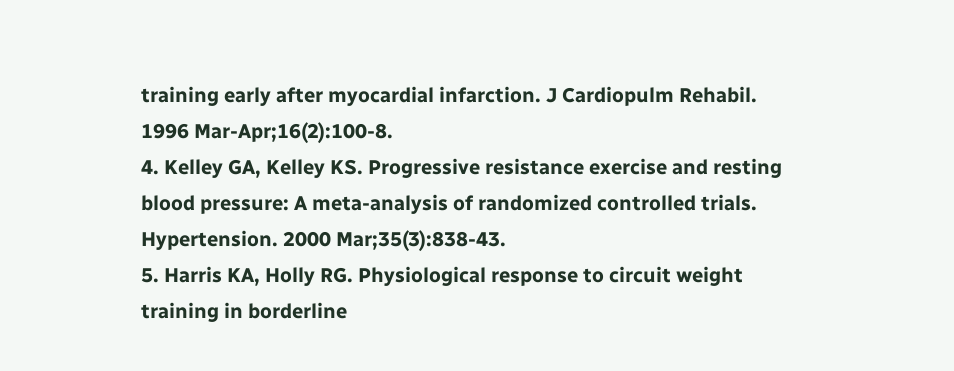training early after myocardial infarction. J Cardiopulm Rehabil. 1996 Mar-Apr;16(2):100-8.
4. Kelley GA, Kelley KS. Progressive resistance exercise and resting blood pressure: A meta-analysis of randomized controlled trials. Hypertension. 2000 Mar;35(3):838-43.
5. Harris KA, Holly RG. Physiological response to circuit weight training in borderline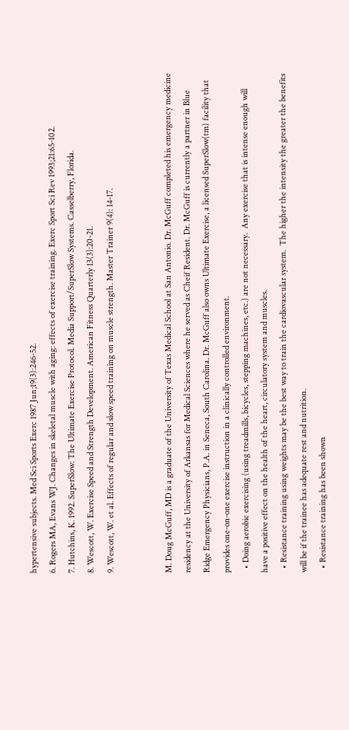hypertensive subjects. Med Sci Sports Exerc 1987 Jun;19(3):246-52.
6. Rogers MA, Evans WJ. Changes in skeletal muscle with aging: effects of exercise training. Exerc Sport Sci Rev 1993;21:65-102.
7. Hutchins, K. 1992. SuperSlow: The Ultimate Exercise Protocol. Media Support/SuperSlow Systems. Casselberry, Florida.
8. Wescott, W. Exercise Speed and Strength Development. American Fitness Quarterly 13(3):20-21.
9. Wescott, W. et al. Effects of regular and slow speed training on muscle strength. Master Trainer 9(4): 14-17.


M. Doug McGuff, MD is a graduate of the University of Texas Medical School at San Antonio. Dr. McGuff completed his emergency medicine residency at the University of Arkansas for Medical Sciences where he served as Cheif Resident. Dr. McGuff is currently a partner in Blue Ridge Emergency Physicians, P.A. in Seneca, South Carolina. Dr. McGuff also owns Ultimate Exercise, a licensed SuperSlow(tm) facility that provides one-on-one exercise instruction in a clinically controlled environment.
  • Doing aerobic exercising (using treadmills, bicycles, stepping machines, etc.) are not necessary.  Any exercise that is intense enough will have a positive effect on the health of the heart, circulatory system and muscles.
  • Resistance training using weights may be the best way to train the cardiovascular system.  The higher the intensity the greater the benefits will be if the trainee has adequate rest and nutrition.
  • Resistance training has been shown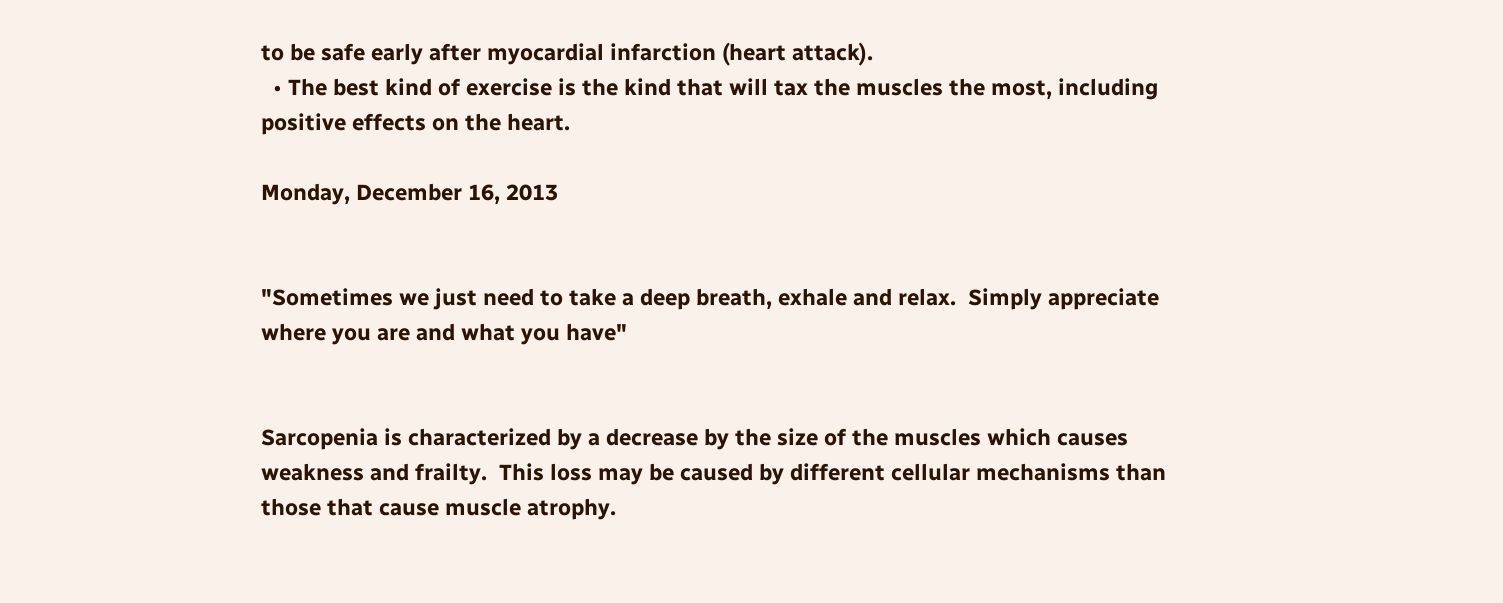to be safe early after myocardial infarction (heart attack).
  • The best kind of exercise is the kind that will tax the muscles the most, including positive effects on the heart.

Monday, December 16, 2013


"Sometimes we just need to take a deep breath, exhale and relax.  Simply appreciate where you are and what you have"


Sarcopenia is characterized by a decrease by the size of the muscles which causes weakness and frailty.  This loss may be caused by different cellular mechanisms than those that cause muscle atrophy.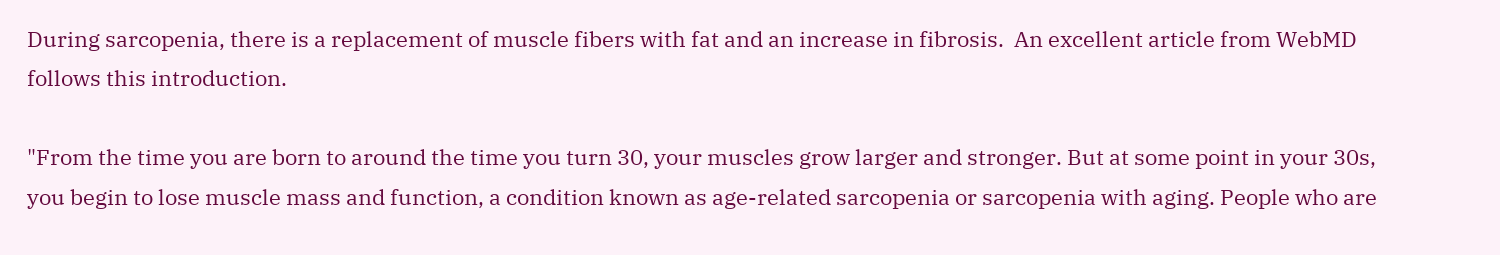During sarcopenia, there is a replacement of muscle fibers with fat and an increase in fibrosis.  An excellent article from WebMD follows this introduction.

"From the time you are born to around the time you turn 30, your muscles grow larger and stronger. But at some point in your 30s, you begin to lose muscle mass and function, a condition known as age-related sarcopenia or sarcopenia with aging. People who are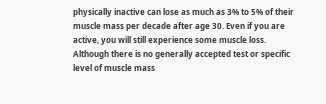physically inactive can lose as much as 3% to 5% of their muscle mass per decade after age 30. Even if you are active, you will still experience some muscle loss.
Although there is no generally accepted test or specific level of muscle mass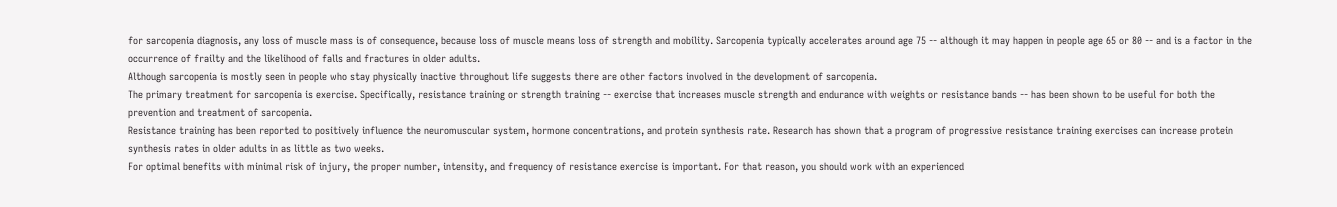for sarcopenia diagnosis, any loss of muscle mass is of consequence, because loss of muscle means loss of strength and mobility. Sarcopenia typically accelerates around age 75 -- although it may happen in people age 65 or 80 -- and is a factor in the occurrence of frailty and the likelihood of falls and fractures in older adults.
Although sarcopenia is mostly seen in people who stay physically inactive throughout life suggests there are other factors involved in the development of sarcopenia.
The primary treatment for sarcopenia is exercise. Specifically, resistance training or strength training -- exercise that increases muscle strength and endurance with weights or resistance bands -- has been shown to be useful for both the prevention and treatment of sarcopenia.
Resistance training has been reported to positively influence the neuromuscular system, hormone concentrations, and protein synthesis rate. Research has shown that a program of progressive resistance training exercises can increase protein synthesis rates in older adults in as little as two weeks.
For optimal benefits with minimal risk of injury, the proper number, intensity, and frequency of resistance exercise is important. For that reason, you should work with an experienced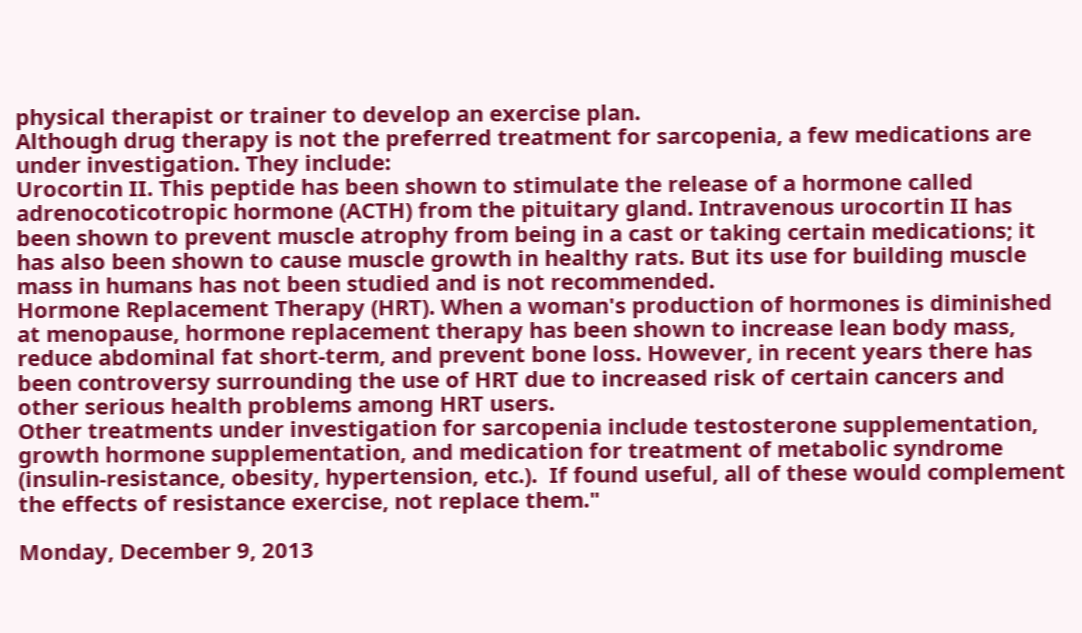physical therapist or trainer to develop an exercise plan.
Although drug therapy is not the preferred treatment for sarcopenia, a few medications are under investigation. They include:
Urocortin II. This peptide has been shown to stimulate the release of a hormone called adrenocoticotropic hormone (ACTH) from the pituitary gland. Intravenous urocortin II has been shown to prevent muscle atrophy from being in a cast or taking certain medications; it has also been shown to cause muscle growth in healthy rats. But its use for building muscle mass in humans has not been studied and is not recommended.
Hormone Replacement Therapy (HRT). When a woman's production of hormones is diminished at menopause, hormone replacement therapy has been shown to increase lean body mass, reduce abdominal fat short-term, and prevent bone loss. However, in recent years there has been controversy surrounding the use of HRT due to increased risk of certain cancers and other serious health problems among HRT users.
Other treatments under investigation for sarcopenia include testosterone supplementation, growth hormone supplementation, and medication for treatment of metabolic syndrome (insulin-resistance, obesity, hypertension, etc.).  If found useful, all of these would complement the effects of resistance exercise, not replace them."

Monday, December 9, 2013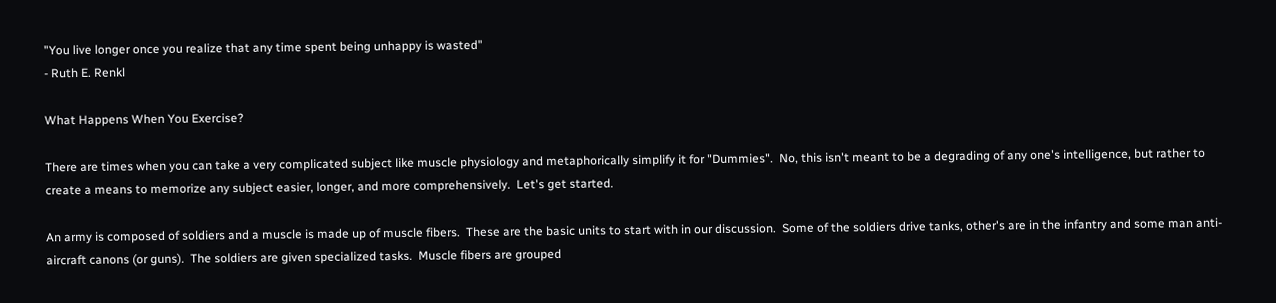"You live longer once you realize that any time spent being unhappy is wasted"
- Ruth E. Renkl

What Happens When You Exercise?

There are times when you can take a very complicated subject like muscle physiology and metaphorically simplify it for "Dummies".  No, this isn't meant to be a degrading of any one's intelligence, but rather to create a means to memorize any subject easier, longer, and more comprehensively.  Let's get started.

An army is composed of soldiers and a muscle is made up of muscle fibers.  These are the basic units to start with in our discussion.  Some of the soldiers drive tanks, other's are in the infantry and some man anti-aircraft canons (or guns).  The soldiers are given specialized tasks.  Muscle fibers are grouped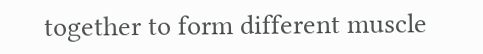together to form different muscle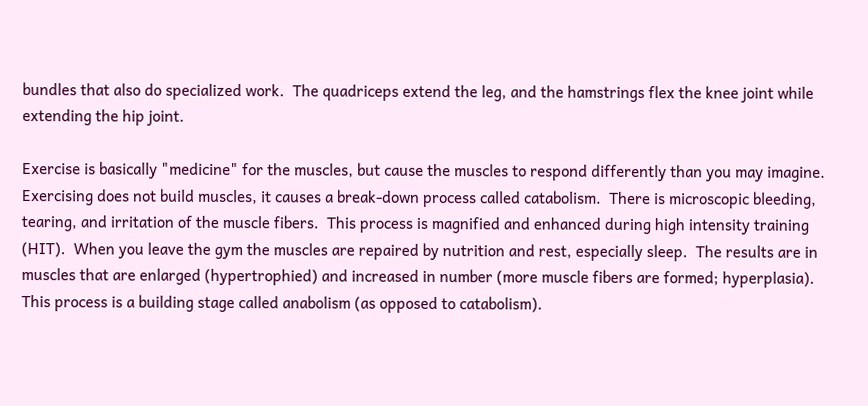bundles that also do specialized work.  The quadriceps extend the leg, and the hamstrings flex the knee joint while extending the hip joint.

Exercise is basically "medicine" for the muscles, but cause the muscles to respond differently than you may imagine.  Exercising does not build muscles, it causes a break-down process called catabolism.  There is microscopic bleeding, tearing, and irritation of the muscle fibers.  This process is magnified and enhanced during high intensity training (HIT).  When you leave the gym the muscles are repaired by nutrition and rest, especially sleep.  The results are in muscles that are enlarged (hypertrophied) and increased in number (more muscle fibers are formed; hyperplasia).  This process is a building stage called anabolism (as opposed to catabolism).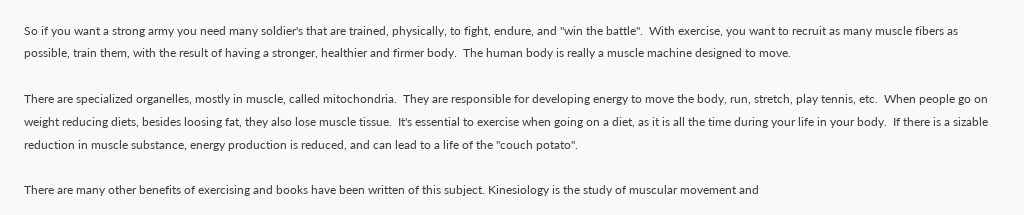So if you want a strong army you need many soldier's that are trained, physically, to fight, endure, and "win the battle".  With exercise, you want to recruit as many muscle fibers as possible, train them, with the result of having a stronger, healthier and firmer body.  The human body is really a muscle machine designed to move.

There are specialized organelles, mostly in muscle, called mitochondria.  They are responsible for developing energy to move the body, run, stretch, play tennis, etc.  When people go on weight reducing diets, besides loosing fat, they also lose muscle tissue.  It's essential to exercise when going on a diet, as it is all the time during your life in your body.  If there is a sizable reduction in muscle substance, energy production is reduced, and can lead to a life of the "couch potato".

There are many other benefits of exercising and books have been written of this subject. Kinesiology is the study of muscular movement and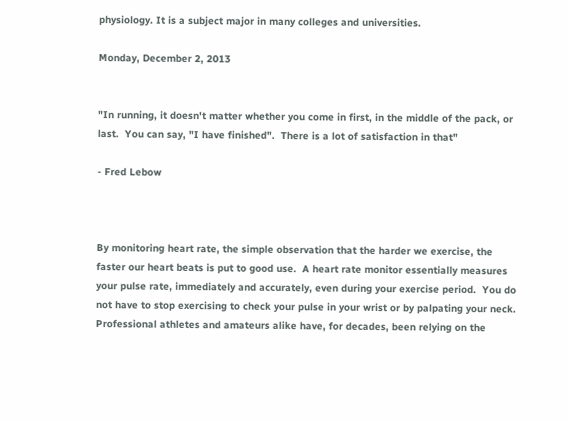physiology. It is a subject major in many colleges and universities.

Monday, December 2, 2013


"In running, it doesn't matter whether you come in first, in the middle of the pack, or last.  You can say, "I have finished".  There is a lot of satisfaction in that"

- Fred Lebow



By monitoring heart rate, the simple observation that the harder we exercise, the faster our heart beats is put to good use.  A heart rate monitor essentially measures your pulse rate, immediately and accurately, even during your exercise period.  You do not have to stop exercising to check your pulse in your wrist or by palpating your neck.  Professional athletes and amateurs alike have, for decades, been relying on the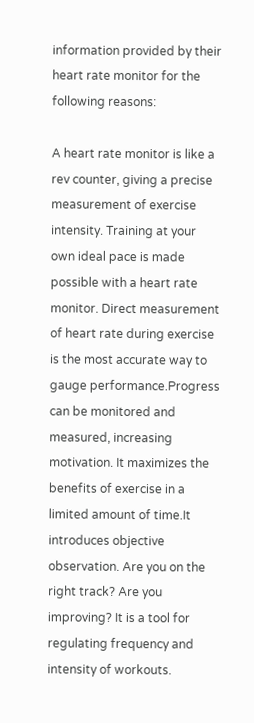information provided by their heart rate monitor for the following reasons:

A heart rate monitor is like a rev counter, giving a precise measurement of exercise intensity. Training at your own ideal pace is made possible with a heart rate monitor. Direct measurement of heart rate during exercise is the most accurate way to gauge performance.Progress can be monitored and measured, increasing motivation. It maximizes the benefits of exercise in a limited amount of time.It introduces objective observation. Are you on the right track? Are you improving? It is a tool for regulating frequency and intensity of workouts.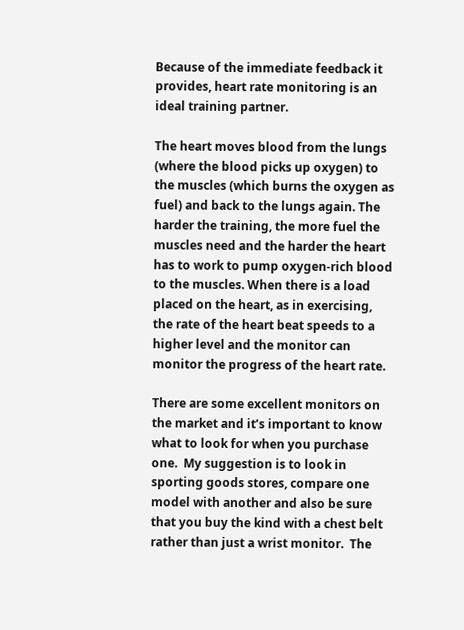Because of the immediate feedback it provides, heart rate monitoring is an ideal training partner.

The heart moves blood from the lungs (where the blood picks up oxygen) to the muscles (which burns the oxygen as fuel) and back to the lungs again. The harder the training, the more fuel the muscles need and the harder the heart has to work to pump oxygen-rich blood to the muscles. When there is a load placed on the heart, as in exercising, the rate of the heart beat speeds to a higher level and the monitor can monitor the progress of the heart rate.

There are some excellent monitors on the market and it’s important to know what to look for when you purchase one.  My suggestion is to look in sporting goods stores, compare one model with another and also be sure that you buy the kind with a chest belt rather than just a wrist monitor.  The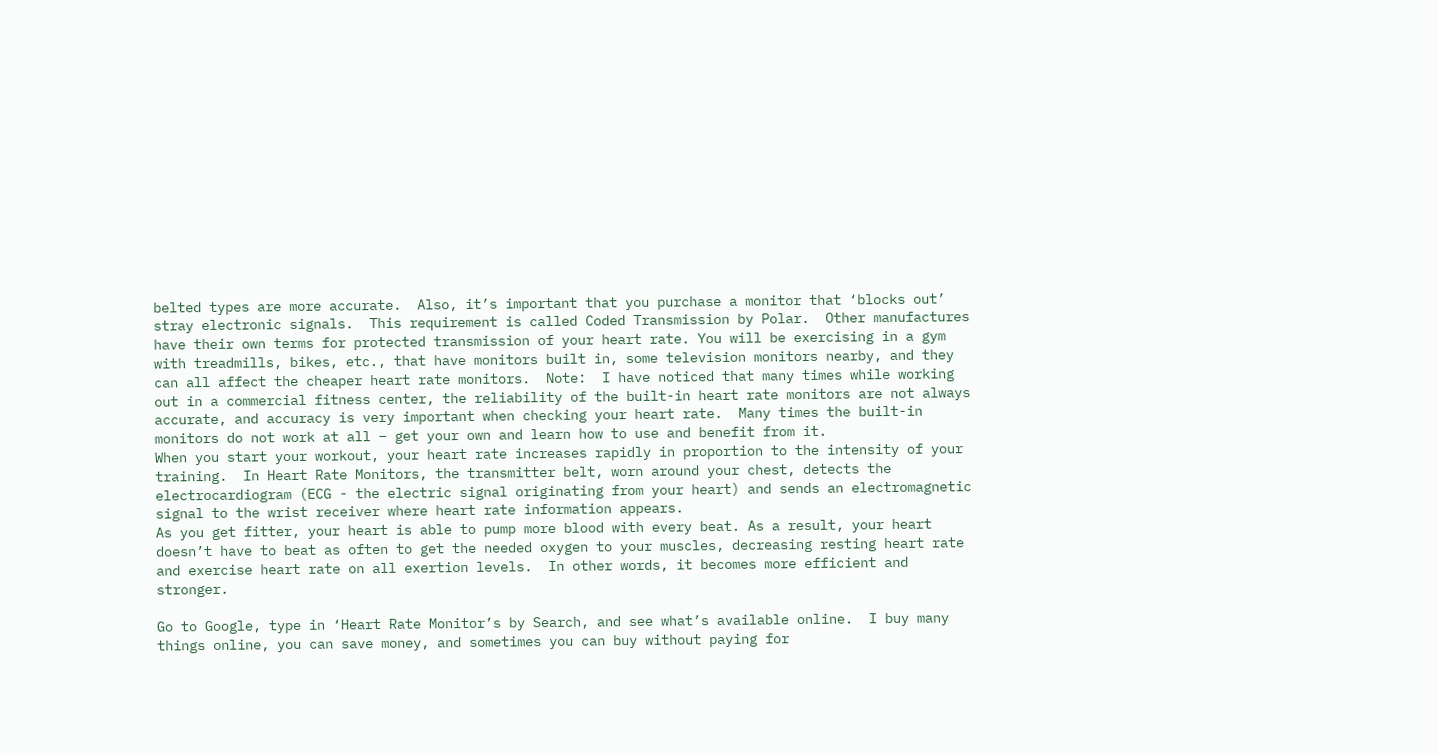belted types are more accurate.  Also, it’s important that you purchase a monitor that ‘blocks out’ stray electronic signals.  This requirement is called Coded Transmission by Polar.  Other manufactures have their own terms for protected transmission of your heart rate. You will be exercising in a gym with treadmills, bikes, etc., that have monitors built in, some television monitors nearby, and they can all affect the cheaper heart rate monitors.  Note:  I have noticed that many times while working out in a commercial fitness center, the reliability of the built-in heart rate monitors are not always accurate, and accuracy is very important when checking your heart rate.  Many times the built-in monitors do not work at all – get your own and learn how to use and benefit from it.
When you start your workout, your heart rate increases rapidly in proportion to the intensity of your training.  In Heart Rate Monitors, the transmitter belt, worn around your chest, detects the electrocardiogram (ECG - the electric signal originating from your heart) and sends an electromagnetic signal to the wrist receiver where heart rate information appears.
As you get fitter, your heart is able to pump more blood with every beat. As a result, your heart doesn’t have to beat as often to get the needed oxygen to your muscles, decreasing resting heart rate and exercise heart rate on all exertion levels.  In other words, it becomes more efficient and stronger.

Go to Google, type in ‘Heart Rate Monitor’s by Search, and see what’s available online.  I buy many things online, you can save money, and sometimes you can buy without paying for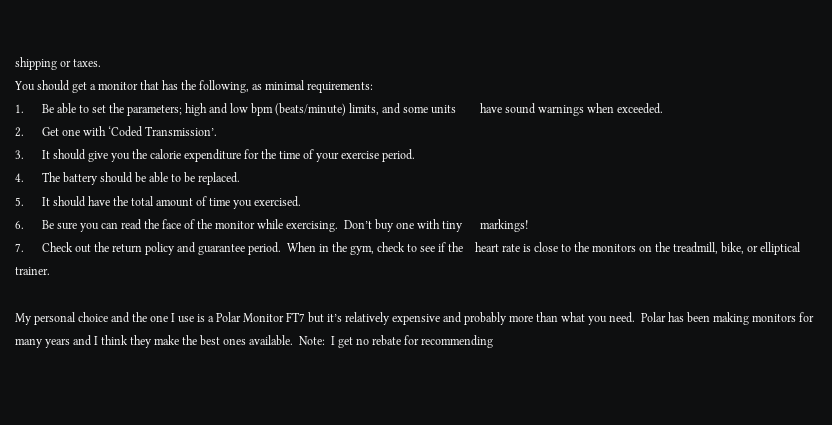shipping or taxes.
You should get a monitor that has the following, as minimal requirements:
1.      Be able to set the parameters; high and low bpm (beats/minute) limits, and some units        have sound warnings when exceeded.
2.      Get one with ‘Coded Transmission’.
3.      It should give you the calorie expenditure for the time of your exercise period.
4.      The battery should be able to be replaced.
5.      It should have the total amount of time you exercised.
6.      Be sure you can read the face of the monitor while exercising.  Don’t buy one with tiny      markings!
7.      Check out the return policy and guarantee period.  When in the gym, check to see if the    heart rate is close to the monitors on the treadmill, bike, or elliptical trainer.

My personal choice and the one I use is a Polar Monitor FT7 but it’s relatively expensive and probably more than what you need.  Polar has been making monitors for many years and I think they make the best ones available.  Note:  I get no rebate for recommending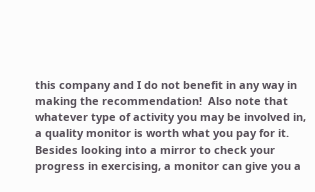this company and I do not benefit in any way in making the recommendation!  Also note that whatever type of activity you may be involved in, a quality monitor is worth what you pay for it.  Besides looking into a mirror to check your progress in exercising, a monitor can give you a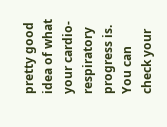pretty good idea of what your cardio-respiratory progress is.  You can check your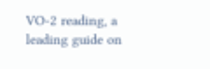VO-2 reading, a leading guide on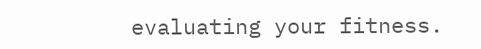evaluating your fitness.